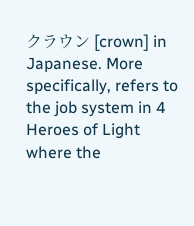クラウン [crown] in Japanese. More specifically, refers to the job system in 4 Heroes of Light where the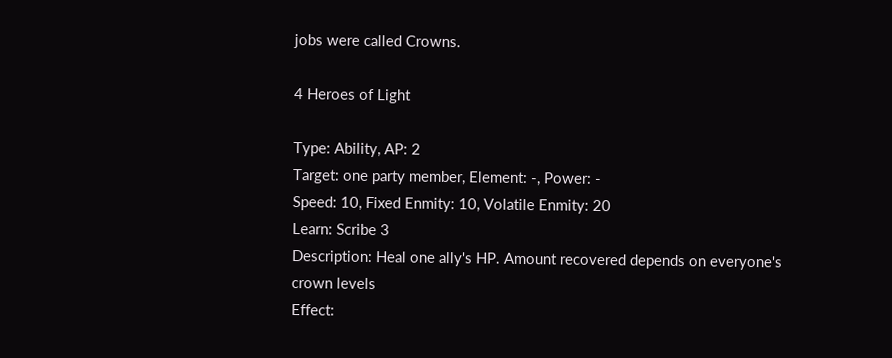jobs were called Crowns.

4 Heroes of Light

Type: Ability, AP: 2
Target: one party member, Element: -, Power: -
Speed: 10, Fixed Enmity: 10, Volatile Enmity: 20
Learn: Scribe 3
Description: Heal one ally's HP. Amount recovered depends on everyone's crown levels
Effect: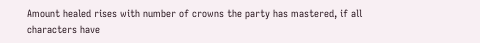Amount healed rises with number of crowns the party has mastered, if all characters have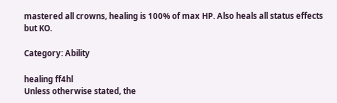mastered all crowns, healing is 100% of max HP. Also heals all status effects but KO.

Category: Ability

healing ff4hl
Unless otherwise stated, the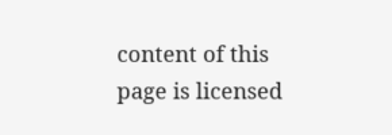content of this page is licensed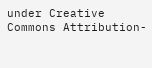under Creative Commons Attribution-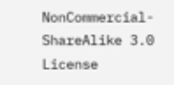NonCommercial-ShareAlike 3.0 License